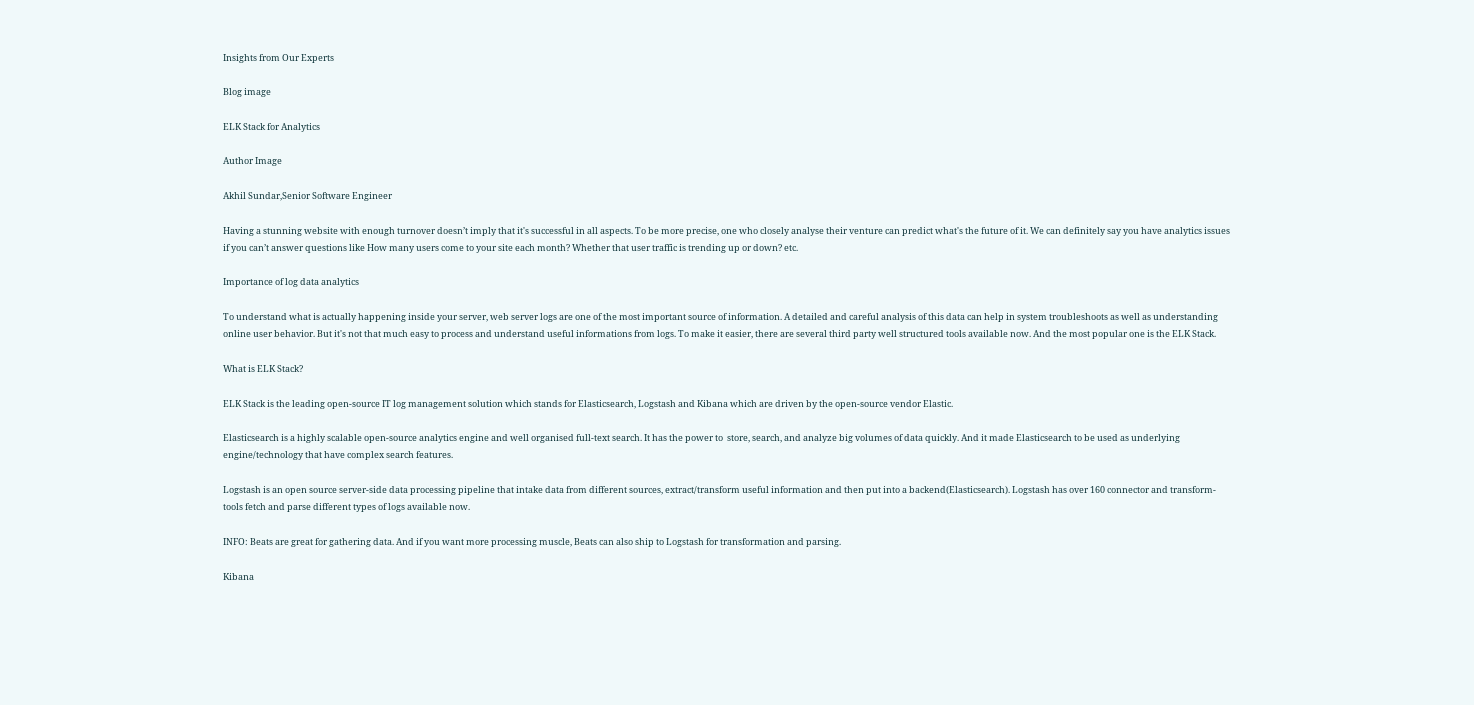Insights from Our Experts

Blog image

ELK Stack for Analytics

Author Image

Akhil Sundar,Senior Software Engineer

Having a stunning website with enough turnover doesn’t imply that it's successful in all aspects. To be more precise, one who closely analyse their venture can predict what's the future of it. We can definitely say you have analytics issues if you can’t answer questions like How many users come to your site each month? Whether that user traffic is trending up or down? etc.

Importance of log data analytics

To understand what is actually happening inside your server, web server logs are one of the most important source of information. A detailed and careful analysis of this data can help in system troubleshoots as well as understanding online user behavior. But it's not that much easy to process and understand useful informations from logs. To make it easier, there are several third party well structured tools available now. And the most popular one is the ELK Stack.

What is ELK Stack?

ELK Stack is the leading open-source IT log management solution which stands for Elasticsearch, Logstash and Kibana which are driven by the open-source vendor Elastic.

Elasticsearch is a highly scalable open-source analytics engine and well organised full-text search. It has the power to  store, search, and analyze big volumes of data quickly. And it made Elasticsearch to be used as underlying engine/technology that have complex search features.

Logstash is an open source server-side data processing pipeline that intake data from different sources, extract/transform useful information and then put into a backend(Elasticsearch). Logstash has over 160 connector and transform-tools fetch and parse different types of logs available now.

INFO: Beats are great for gathering data. And if you want more processing muscle, Beats can also ship to Logstash for transformation and parsing.

Kibana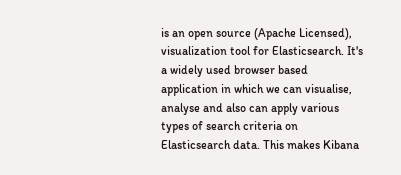is an open source (Apache Licensed), visualization tool for Elasticsearch. It's a widely used browser based application in which we can visualise, analyse and also can apply various types of search criteria on Elasticsearch data. This makes Kibana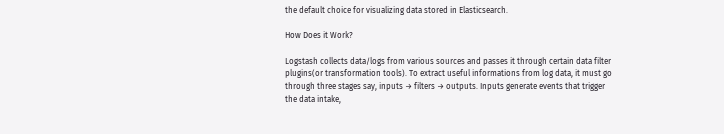the default choice for visualizing data stored in Elasticsearch.

How Does it Work?

Logstash collects data/logs from various sources and passes it through certain data filter plugins(or transformation tools). To extract useful informations from log data, it must go through three stages say, inputs → filters → outputs. Inputs generate events that trigger the data intake,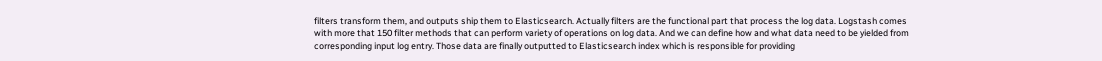filters transform them, and outputs ship them to Elasticsearch. Actually filters are the functional part that process the log data. Logstash comes with more that 150 filter methods that can perform variety of operations on log data. And we can define how and what data need to be yielded from corresponding input log entry. Those data are finally outputted to Elasticsearch index which is responsible for providing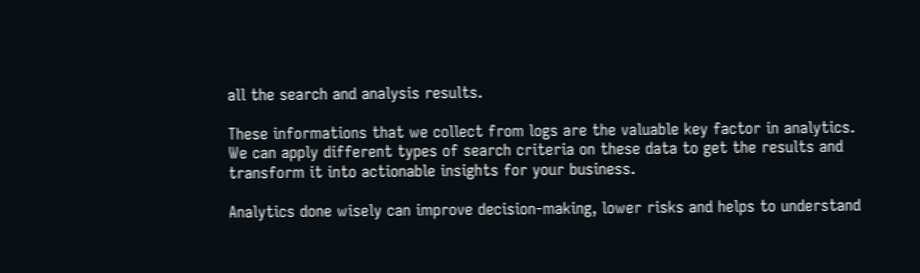all the search and analysis results.

These informations that we collect from logs are the valuable key factor in analytics. We can apply different types of search criteria on these data to get the results and transform it into actionable insights for your business.

Analytics done wisely can improve decision-making, lower risks and helps to understand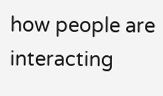how people are interacting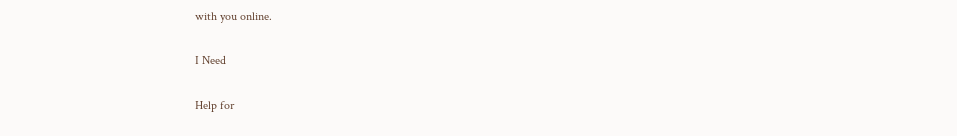with you online.

I Need

Help for